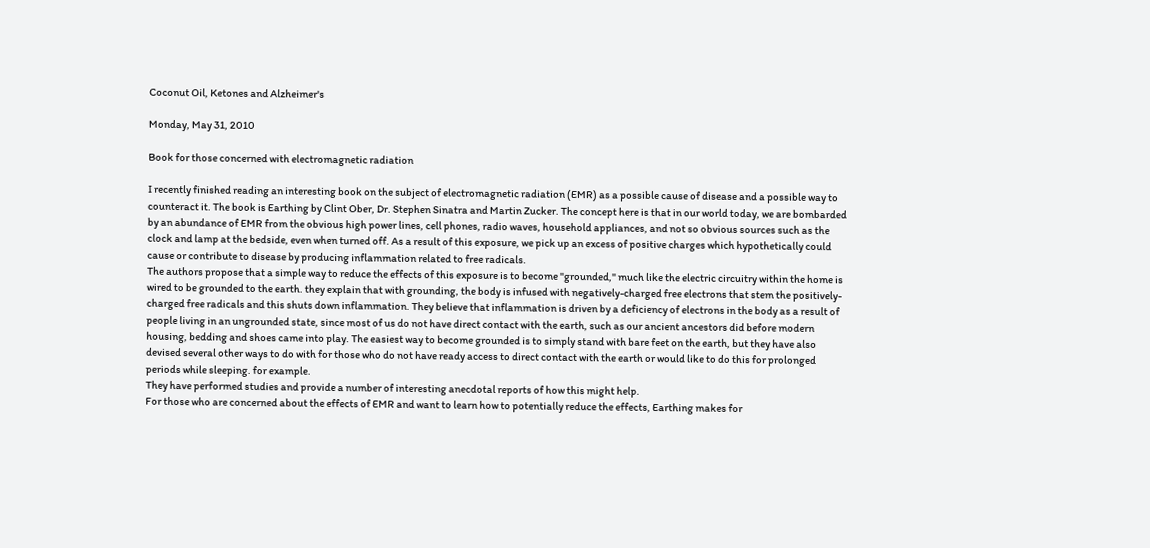Coconut Oil, Ketones and Alzheimer's

Monday, May 31, 2010

Book for those concerned with electromagnetic radiation

I recently finished reading an interesting book on the subject of electromagnetic radiation (EMR) as a possible cause of disease and a possible way to counteract it. The book is Earthing by Clint Ober, Dr. Stephen Sinatra and Martin Zucker. The concept here is that in our world today, we are bombarded by an abundance of EMR from the obvious high power lines, cell phones, radio waves, household appliances, and not so obvious sources such as the clock and lamp at the bedside, even when turned off. As a result of this exposure, we pick up an excess of positive charges which hypothetically could cause or contribute to disease by producing inflammation related to free radicals.
The authors propose that a simple way to reduce the effects of this exposure is to become "grounded," much like the electric circuitry within the home is wired to be grounded to the earth. they explain that with grounding, the body is infused with negatively-charged free electrons that stem the positively-charged free radicals and this shuts down inflammation. They believe that inflammation is driven by a deficiency of electrons in the body as a result of people living in an ungrounded state, since most of us do not have direct contact with the earth, such as our ancient ancestors did before modern housing, bedding and shoes came into play. The easiest way to become grounded is to simply stand with bare feet on the earth, but they have also devised several other ways to do with for those who do not have ready access to direct contact with the earth or would like to do this for prolonged periods while sleeping. for example.
They have performed studies and provide a number of interesting anecdotal reports of how this might help.
For those who are concerned about the effects of EMR and want to learn how to potentially reduce the effects, Earthing makes for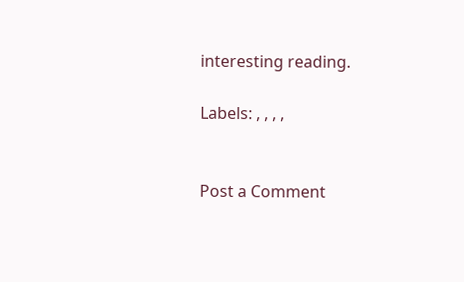interesting reading.

Labels: , , , ,


Post a Comment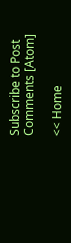Subscribe to Post Comments [Atom]

<< Home